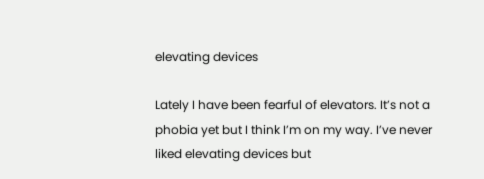elevating devices

Lately I have been fearful of elevators. It’s not a phobia yet but I think I’m on my way. I’ve never liked elevating devices but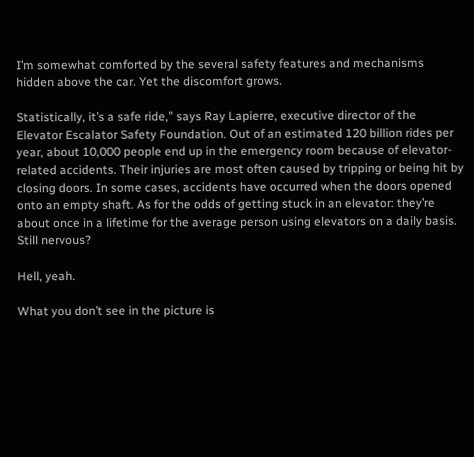I’m somewhat comforted by the several safety features and mechanisms hidden above the car. Yet the discomfort grows.

Statistically, it’s a safe ride,” says Ray Lapierre, executive director of the Elevator Escalator Safety Foundation. Out of an estimated 120 billion rides per year, about 10,000 people end up in the emergency room because of elevator-related accidents. Their injuries are most often caused by tripping or being hit by closing doors. In some cases, accidents have occurred when the doors opened onto an empty shaft. As for the odds of getting stuck in an elevator: they’re about once in a lifetime for the average person using elevators on a daily basis. Still nervous?

Hell, yeah.

What you don’t see in the picture is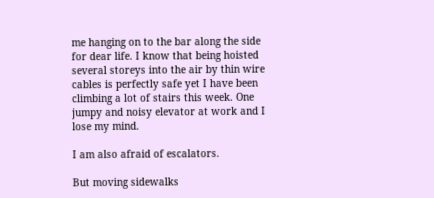me hanging on to the bar along the side for dear life. I know that being hoisted several storeys into the air by thin wire cables is perfectly safe yet I have been climbing a lot of stairs this week. One jumpy and noisy elevator at work and I lose my mind.

I am also afraid of escalators.

But moving sidewalks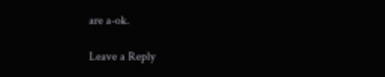are a-ok.

Leave a Reply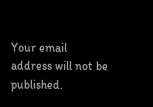Your email address will not be published.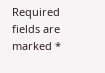Required fields are marked *